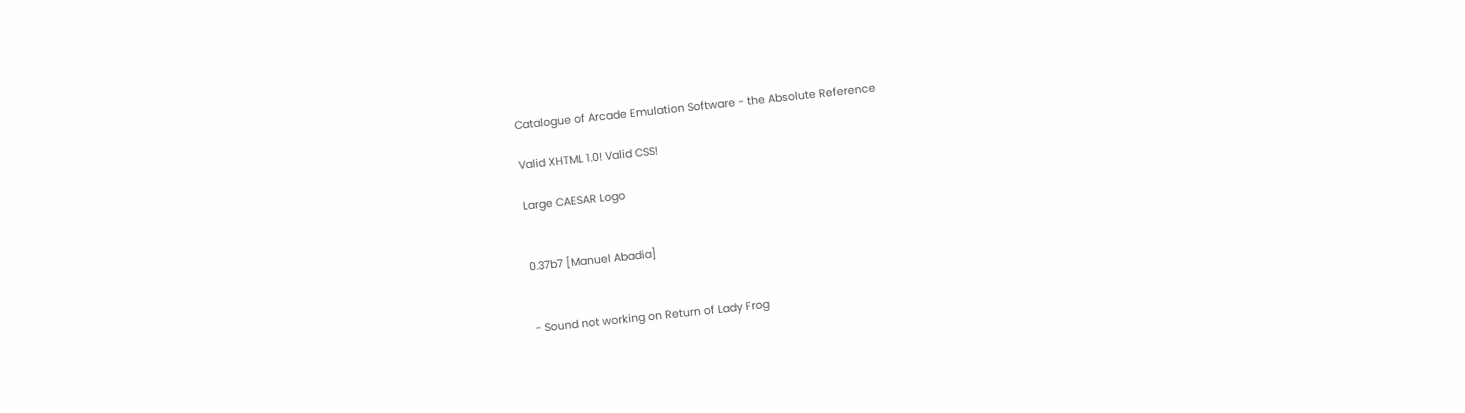Catalogue of Arcade Emulation Software - the Absolute Reference

Valid XHTML 1.0! Valid CSS!

Large CAESAR Logo


0.37b7 [Manuel Abadia]


- Sound not working on Return of Lady Frog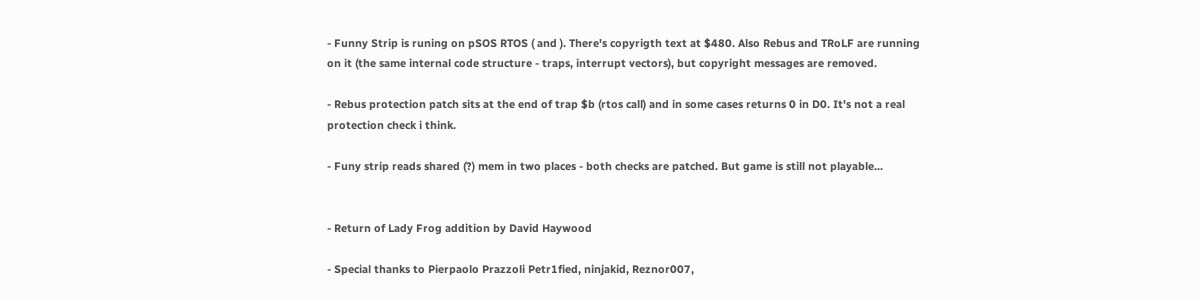- Funny Strip is runing on pSOS RTOS ( and ). There's copyrigth text at $480. Also Rebus and TRoLF are running on it (the same internal code structure - traps, interrupt vectors), but copyright messages are removed.

- Rebus protection patch sits at the end of trap $b (rtos call) and in some cases returns 0 in D0. It's not a real protection check i think.

- Funy strip reads shared (?) mem in two places - both checks are patched. But game is still not playable...


- Return of Lady Frog addition by David Haywood

- Special thanks to Pierpaolo Prazzoli Petr1fied, ninjakid, Reznor007,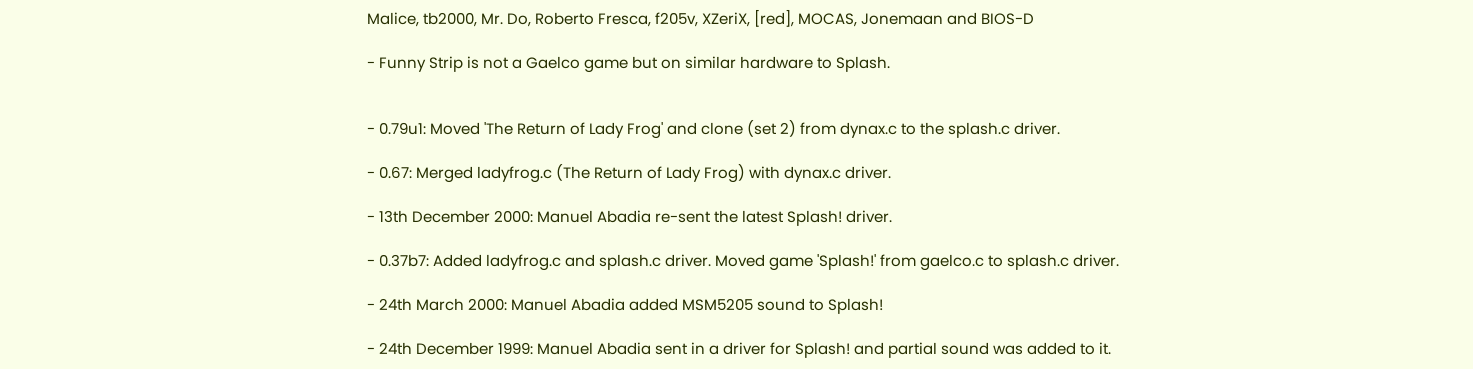Malice, tb2000, Mr. Do, Roberto Fresca, f205v, XZeriX, [red], MOCAS, Jonemaan and BIOS-D

- Funny Strip is not a Gaelco game but on similar hardware to Splash.


- 0.79u1: Moved 'The Return of Lady Frog' and clone (set 2) from dynax.c to the splash.c driver.

- 0.67: Merged ladyfrog.c (The Return of Lady Frog) with dynax.c driver.

- 13th December 2000: Manuel Abadia re-sent the latest Splash! driver.

- 0.37b7: Added ladyfrog.c and splash.c driver. Moved game 'Splash!' from gaelco.c to splash.c driver.

- 24th March 2000: Manuel Abadia added MSM5205 sound to Splash!

- 24th December 1999: Manuel Abadia sent in a driver for Splash! and partial sound was added to it.